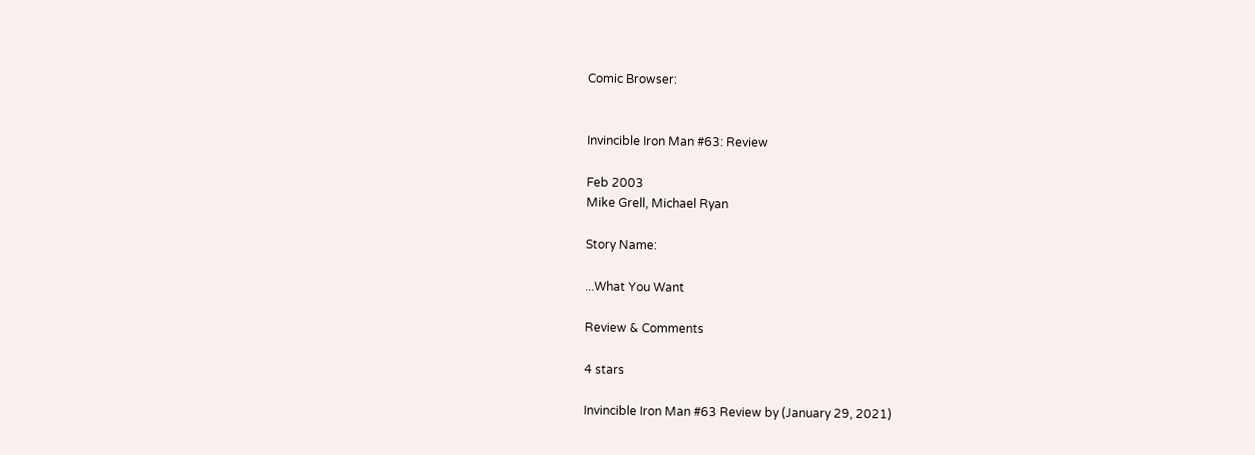Comic Browser:


Invincible Iron Man #63: Review

Feb 2003
Mike Grell, Michael Ryan

Story Name:

...What You Want

Review & Comments

4 stars

Invincible Iron Man #63 Review by (January 29, 2021)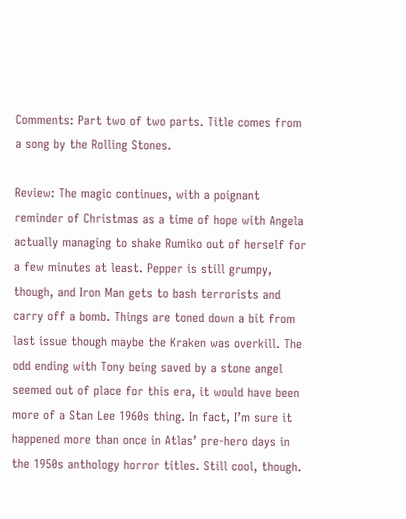Comments: Part two of two parts. Title comes from a song by the Rolling Stones.

Review: The magic continues, with a poignant reminder of Christmas as a time of hope with Angela actually managing to shake Rumiko out of herself for a few minutes at least. Pepper is still grumpy, though, and Iron Man gets to bash terrorists and carry off a bomb. Things are toned down a bit from last issue though maybe the Kraken was overkill. The odd ending with Tony being saved by a stone angel seemed out of place for this era, it would have been more of a Stan Lee 1960s thing. In fact, I’m sure it happened more than once in Atlas’ pre-hero days in the 1950s anthology horror titles. Still cool, though.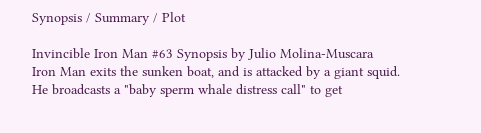Synopsis / Summary / Plot

Invincible Iron Man #63 Synopsis by Julio Molina-Muscara
Iron Man exits the sunken boat, and is attacked by a giant squid. He broadcasts a "baby sperm whale distress call" to get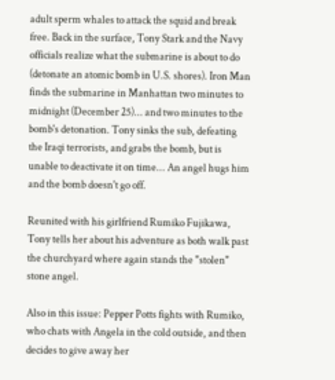adult sperm whales to attack the squid and break free. Back in the surface, Tony Stark and the Navy officials realize what the submarine is about to do (detonate an atomic bomb in U.S. shores). Iron Man finds the submarine in Manhattan two minutes to midnight (December 25)... and two minutes to the bomb's detonation. Tony sinks the sub, defeating the Iraqi terrorists, and grabs the bomb, but is unable to deactivate it on time... An angel hugs him and the bomb doesn't go off.

Reunited with his girlfriend Rumiko Fujikawa, Tony tells her about his adventure as both walk past the churchyard where again stands the "stolen" stone angel.

Also in this issue: Pepper Potts fights with Rumiko, who chats with Angela in the cold outside, and then decides to give away her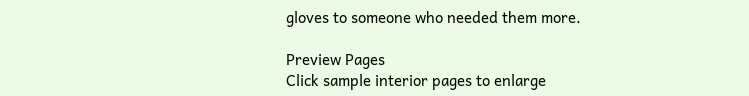gloves to someone who needed them more.

Preview Pages
Click sample interior pages to enlarge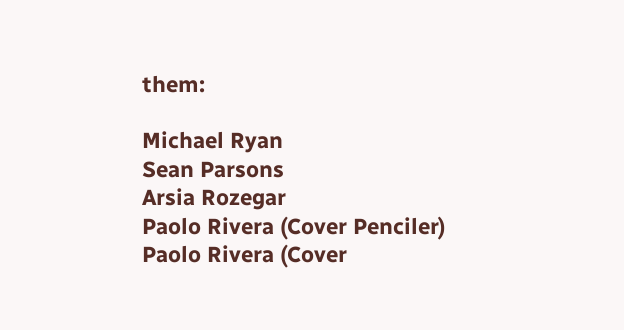them:

Michael Ryan
Sean Parsons
Arsia Rozegar
Paolo Rivera (Cover Penciler)
Paolo Rivera (Cover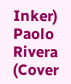Inker)
Paolo Rivera (Cover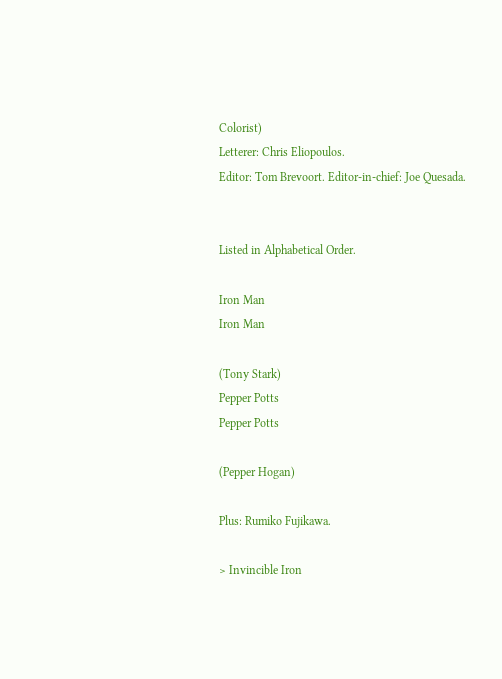Colorist)
Letterer: Chris Eliopoulos.
Editor: Tom Brevoort. Editor-in-chief: Joe Quesada.


Listed in Alphabetical Order.

Iron Man
Iron Man

(Tony Stark)
Pepper Potts
Pepper Potts

(Pepper Hogan)

Plus: Rumiko Fujikawa.

> Invincible Iron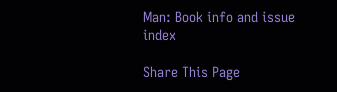Man: Book info and issue index

Share This Page